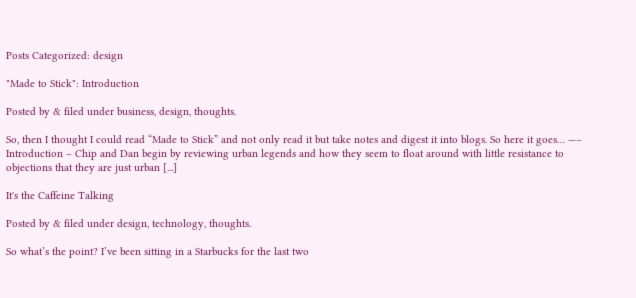Posts Categorized: design

"Made to Stick": Introduction

Posted by & filed under business, design, thoughts.

So, then I thought I could read “Made to Stick” and not only read it but take notes and digest it into blogs. So here it goes… —– Introduction – Chip and Dan begin by reviewing urban legends and how they seem to float around with little resistance to objections that they are just urban [...]

It's the Caffeine Talking

Posted by & filed under design, technology, thoughts.

So what’s the point? I’ve been sitting in a Starbucks for the last two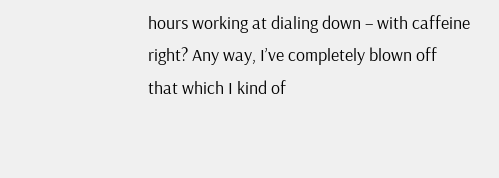hours working at dialing down – with caffeine right? Any way, I’ve completely blown off that which I kind of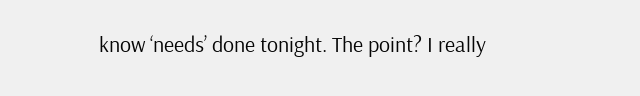know ‘needs’ done tonight. The point? I really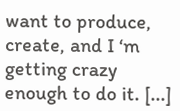want to produce, create, and I ‘m getting crazy enough to do it. [...]